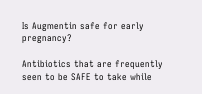Is Augmentin safe for early pregnancy?

Antibiotics that are frequently seen to be SAFE to take while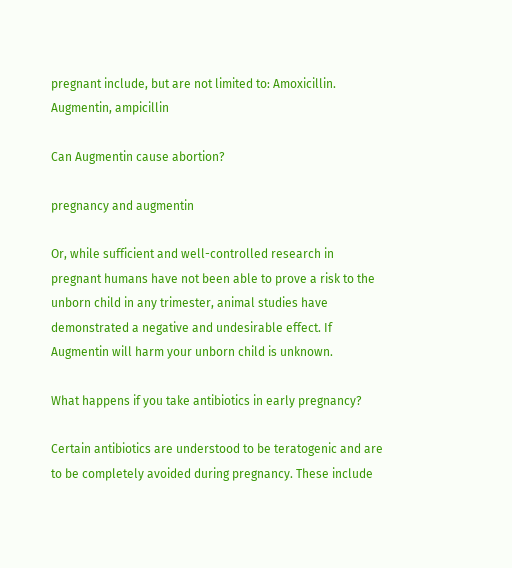pregnant include, but are not limited to: Amoxicillin. Augmentin, ampicillin

Can Augmentin cause abortion?

pregnancy and augmentin

Or, while sufficient and well-controlled research in pregnant humans have not been able to prove a risk to the unborn child in any trimester, animal studies have demonstrated a negative and undesirable effect. If Augmentin will harm your unborn child is unknown.

What happens if you take antibiotics in early pregnancy?

Certain antibiotics are understood to be teratogenic and are to be completely avoided during pregnancy. These include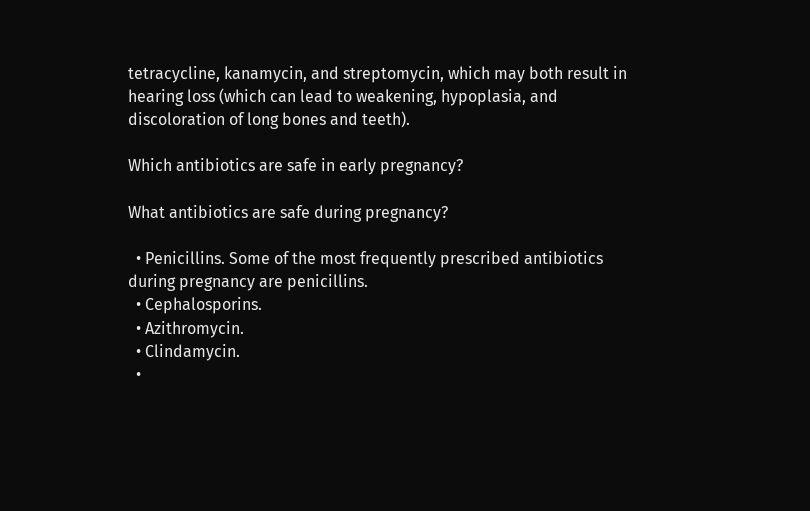tetracycline, kanamycin, and streptomycin, which may both result in hearing loss (which can lead to weakening, hypoplasia, and discoloration of long bones and teeth).

Which antibiotics are safe in early pregnancy?

What antibiotics are safe during pregnancy?

  • Penicillins. Some of the most frequently prescribed antibiotics during pregnancy are penicillins.
  • Cephalosporins.
  • Azithromycin.
  • Clindamycin.
  •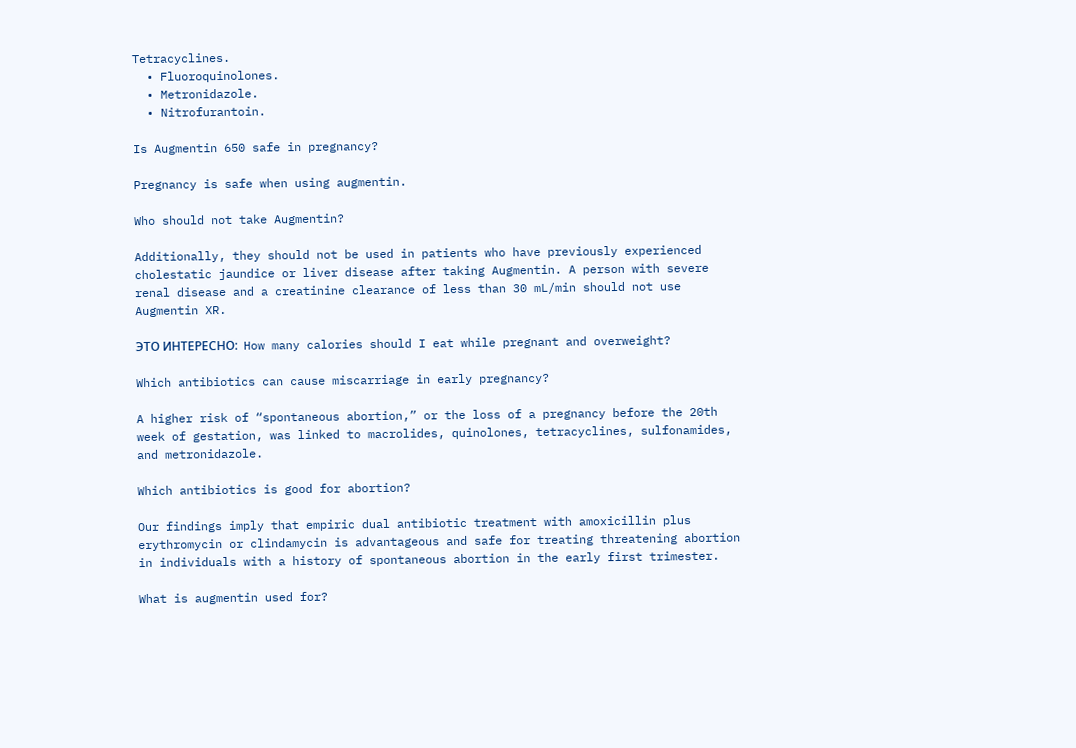Tetracyclines.
  • Fluoroquinolones.
  • Metronidazole.
  • Nitrofurantoin.

Is Augmentin 650 safe in pregnancy?

Pregnancy is safe when using augmentin.

Who should not take Augmentin?

Additionally, they should not be used in patients who have previously experienced cholestatic jaundice or liver disease after taking Augmentin. A person with severe renal disease and a creatinine clearance of less than 30 mL/min should not use Augmentin XR.

ЭТО ИНТЕРЕСНО:  How many calories should I eat while pregnant and overweight?

Which antibiotics can cause miscarriage in early pregnancy?

A higher risk of “spontaneous abortion,” or the loss of a pregnancy before the 20th week of gestation, was linked to macrolides, quinolones, tetracyclines, sulfonamides, and metronidazole.

Which antibiotics is good for abortion?

Our findings imply that empiric dual antibiotic treatment with amoxicillin plus erythromycin or clindamycin is advantageous and safe for treating threatening abortion in individuals with a history of spontaneous abortion in the early first trimester.

What is augmentin used for?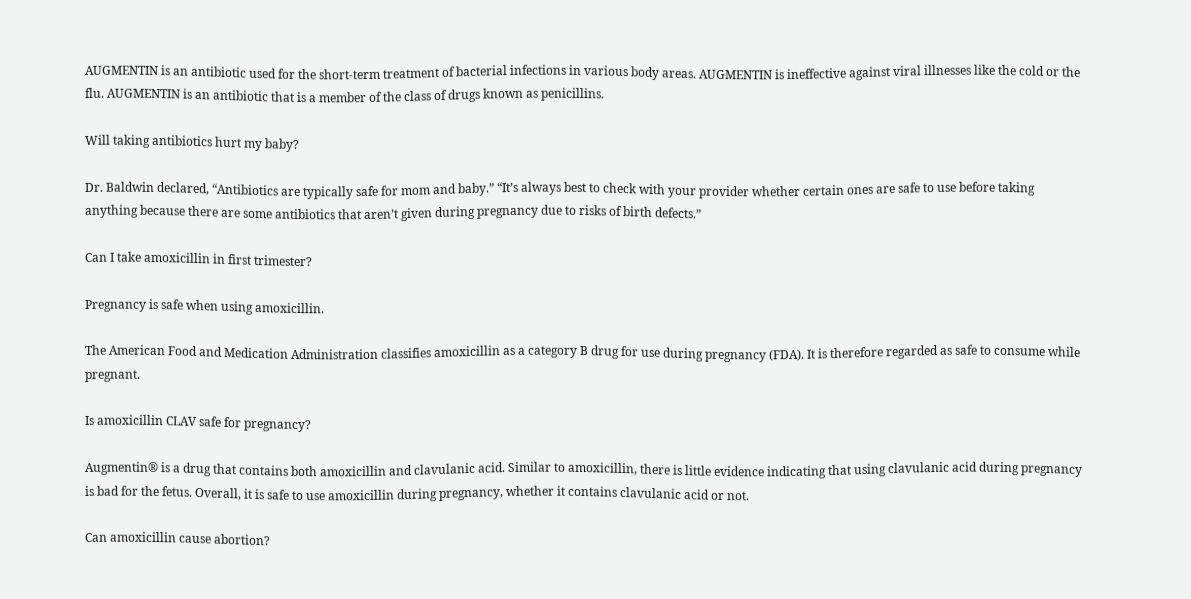AUGMENTIN is an antibiotic used for the short-term treatment of bacterial infections in various body areas. AUGMENTIN is ineffective against viral illnesses like the cold or the flu. AUGMENTIN is an antibiotic that is a member of the class of drugs known as penicillins.

Will taking antibiotics hurt my baby?

Dr. Baldwin declared, “Antibiotics are typically safe for mom and baby.” “It’s always best to check with your provider whether certain ones are safe to use before taking anything because there are some antibiotics that aren’t given during pregnancy due to risks of birth defects.”

Can I take amoxicillin in first trimester?

Pregnancy is safe when using amoxicillin.

The American Food and Medication Administration classifies amoxicillin as a category B drug for use during pregnancy (FDA). It is therefore regarded as safe to consume while pregnant.

Is amoxicillin CLAV safe for pregnancy?

Augmentin® is a drug that contains both amoxicillin and clavulanic acid. Similar to amoxicillin, there is little evidence indicating that using clavulanic acid during pregnancy is bad for the fetus. Overall, it is safe to use amoxicillin during pregnancy, whether it contains clavulanic acid or not.

Can amoxicillin cause abortion?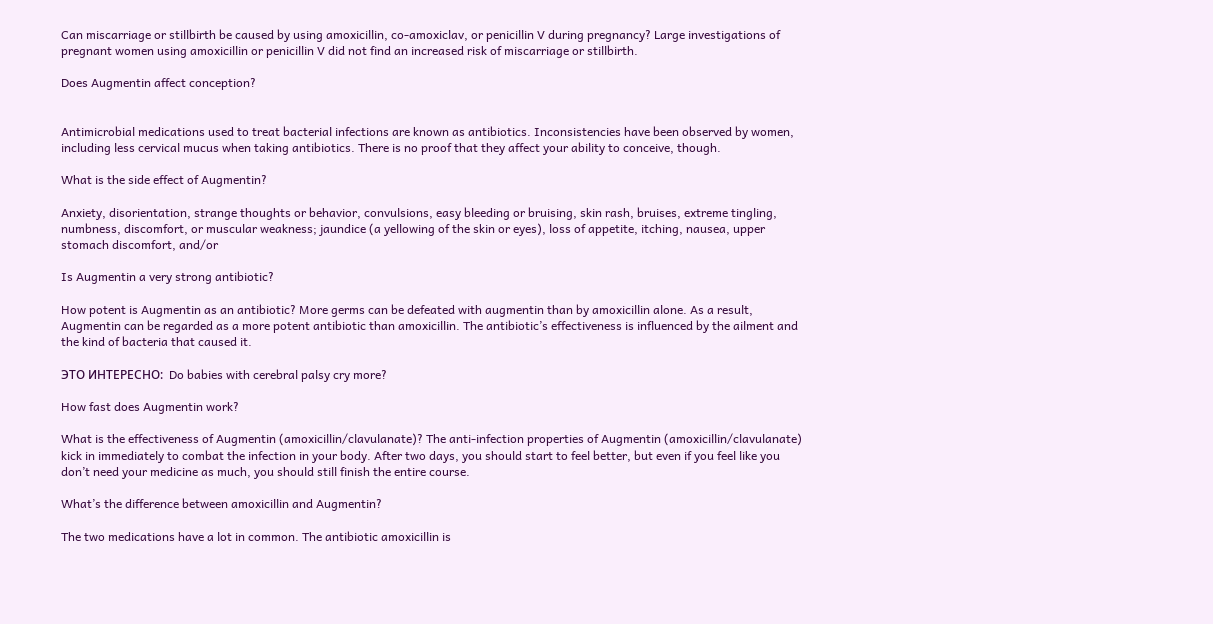Can miscarriage or stillbirth be caused by using amoxicillin, co-amoxiclav, or penicillin V during pregnancy? Large investigations of pregnant women using amoxicillin or penicillin V did not find an increased risk of miscarriage or stillbirth.

Does Augmentin affect conception?


Antimicrobial medications used to treat bacterial infections are known as antibiotics. Inconsistencies have been observed by women, including less cervical mucus when taking antibiotics. There is no proof that they affect your ability to conceive, though.

What is the side effect of Augmentin?

Anxiety, disorientation, strange thoughts or behavior, convulsions, easy bleeding or bruising, skin rash, bruises, extreme tingling, numbness, discomfort, or muscular weakness; jaundice (a yellowing of the skin or eyes), loss of appetite, itching, nausea, upper stomach discomfort, and/or

Is Augmentin a very strong antibiotic?

How potent is Augmentin as an antibiotic? More germs can be defeated with augmentin than by amoxicillin alone. As a result, Augmentin can be regarded as a more potent antibiotic than amoxicillin. The antibiotic’s effectiveness is influenced by the ailment and the kind of bacteria that caused it.

ЭТО ИНТЕРЕСНО:  Do babies with cerebral palsy cry more?

How fast does Augmentin work?

What is the effectiveness of Augmentin (amoxicillin/clavulanate)? The anti-infection properties of Augmentin (amoxicillin/clavulanate) kick in immediately to combat the infection in your body. After two days, you should start to feel better, but even if you feel like you don’t need your medicine as much, you should still finish the entire course.

What’s the difference between amoxicillin and Augmentin?

The two medications have a lot in common. The antibiotic amoxicillin is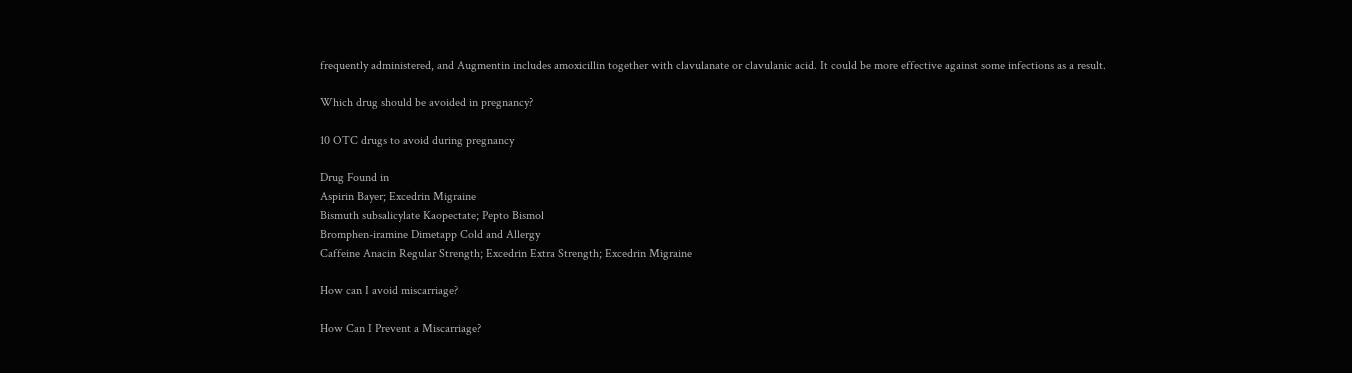frequently administered, and Augmentin includes amoxicillin together with clavulanate or clavulanic acid. It could be more effective against some infections as a result.

Which drug should be avoided in pregnancy?

10 OTC drugs to avoid during pregnancy

Drug Found in
Aspirin Bayer; Excedrin Migraine
Bismuth subsalicylate Kaopectate; Pepto Bismol
Bromphen-iramine Dimetapp Cold and Allergy
Caffeine Anacin Regular Strength; Excedrin Extra Strength; Excedrin Migraine

How can I avoid miscarriage?

How Can I Prevent a Miscarriage?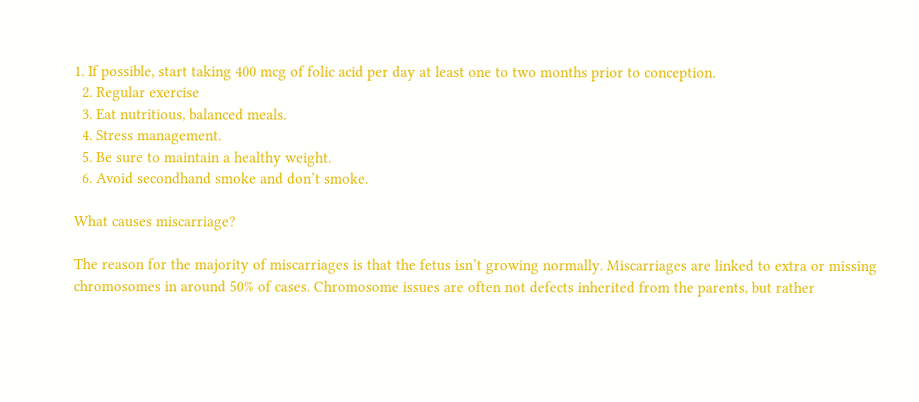1. If possible, start taking 400 mcg of folic acid per day at least one to two months prior to conception.
  2. Regular exercise
  3. Eat nutritious, balanced meals.
  4. Stress management.
  5. Be sure to maintain a healthy weight.
  6. Avoid secondhand smoke and don’t smoke.

What causes miscarriage?

The reason for the majority of miscarriages is that the fetus isn’t growing normally. Miscarriages are linked to extra or missing chromosomes in around 50% of cases. Chromosome issues are often not defects inherited from the parents, but rather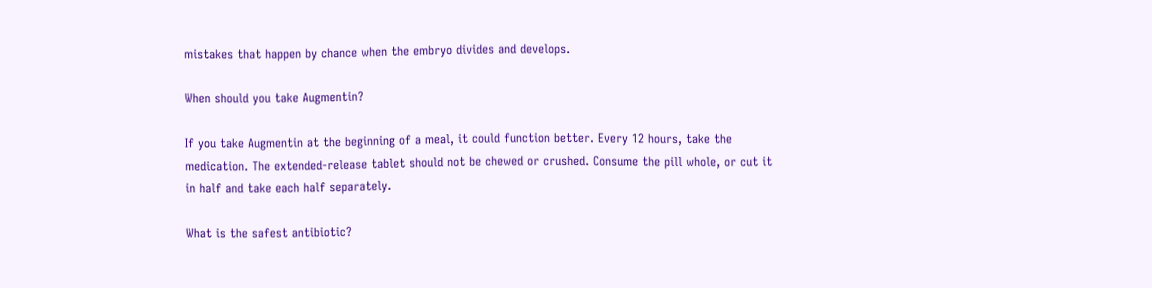mistakes that happen by chance when the embryo divides and develops.

When should you take Augmentin?

If you take Augmentin at the beginning of a meal, it could function better. Every 12 hours, take the medication. The extended-release tablet should not be chewed or crushed. Consume the pill whole, or cut it in half and take each half separately.

What is the safest antibiotic?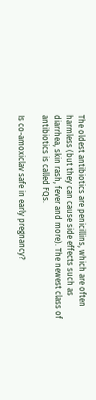The oldest antibiotics are penicillins, which are often harmless (but they can cause side effects such as diarrhea, skin rash, fever and more). The newest class of antibiotics is called FQs.

Is co-amoxiclav safe in early pregnancy?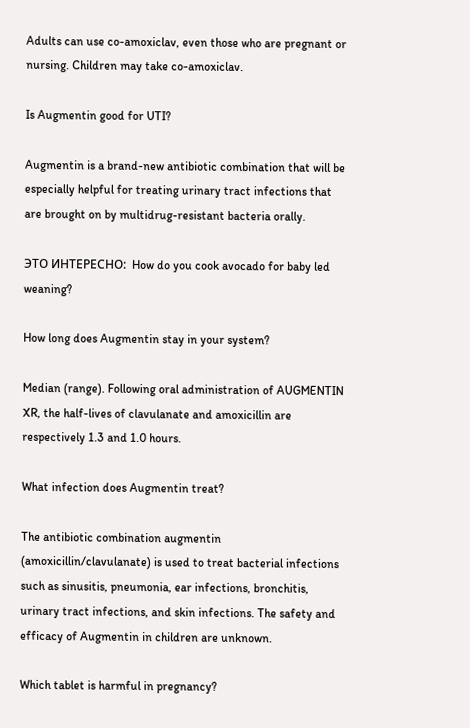Adults can use co-amoxiclav, even those who are pregnant or nursing. Children may take co-amoxiclav.

Is Augmentin good for UTI?

Augmentin is a brand-new antibiotic combination that will be especially helpful for treating urinary tract infections that are brought on by multidrug-resistant bacteria orally.

ЭТО ИНТЕРЕСНО:  How do you cook avocado for baby led weaning?

How long does Augmentin stay in your system?

Median (range). Following oral administration of AUGMENTIN XR, the half-lives of clavulanate and amoxicillin are respectively 1.3 and 1.0 hours.

What infection does Augmentin treat?

The antibiotic combination augmentin (amoxicillin/clavulanate) is used to treat bacterial infections such as sinusitis, pneumonia, ear infections, bronchitis, urinary tract infections, and skin infections. The safety and efficacy of Augmentin in children are unknown.

Which tablet is harmful in pregnancy?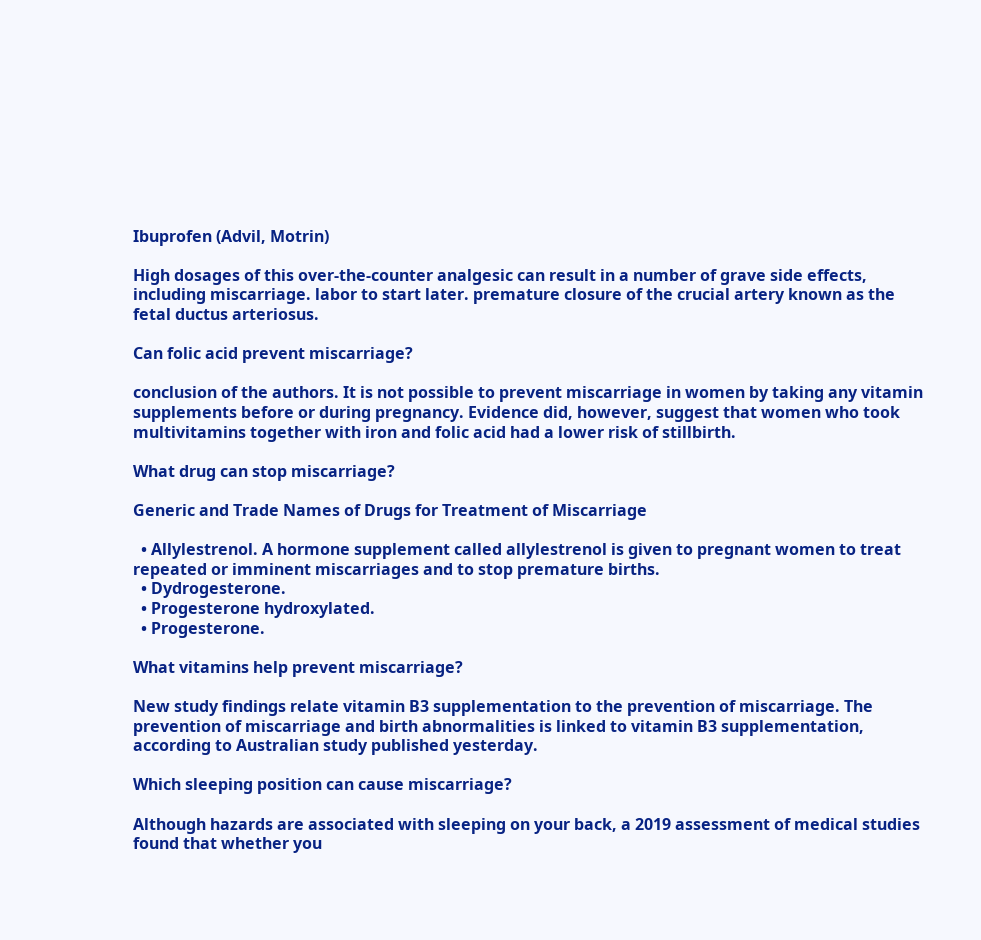Ibuprofen (Advil, Motrin)

High dosages of this over-the-counter analgesic can result in a number of grave side effects, including miscarriage. labor to start later. premature closure of the crucial artery known as the fetal ductus arteriosus.

Can folic acid prevent miscarriage?

conclusion of the authors. It is not possible to prevent miscarriage in women by taking any vitamin supplements before or during pregnancy. Evidence did, however, suggest that women who took multivitamins together with iron and folic acid had a lower risk of stillbirth.

What drug can stop miscarriage?

Generic and Trade Names of Drugs for Treatment of Miscarriage

  • Allylestrenol. A hormone supplement called allylestrenol is given to pregnant women to treat repeated or imminent miscarriages and to stop premature births.
  • Dydrogesterone.
  • Progesterone hydroxylated.
  • Progesterone.

What vitamins help prevent miscarriage?

New study findings relate vitamin B3 supplementation to the prevention of miscarriage. The prevention of miscarriage and birth abnormalities is linked to vitamin B3 supplementation, according to Australian study published yesterday.

Which sleeping position can cause miscarriage?

Although hazards are associated with sleeping on your back, a 2019 assessment of medical studies found that whether you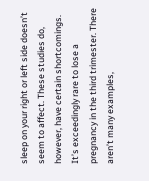sleep on your right or left side doesn’t seem to affect. These studies do, however, have certain shortcomings. It’s exceedingly rare to lose a pregnancy in the third trimester. There aren’t many examples,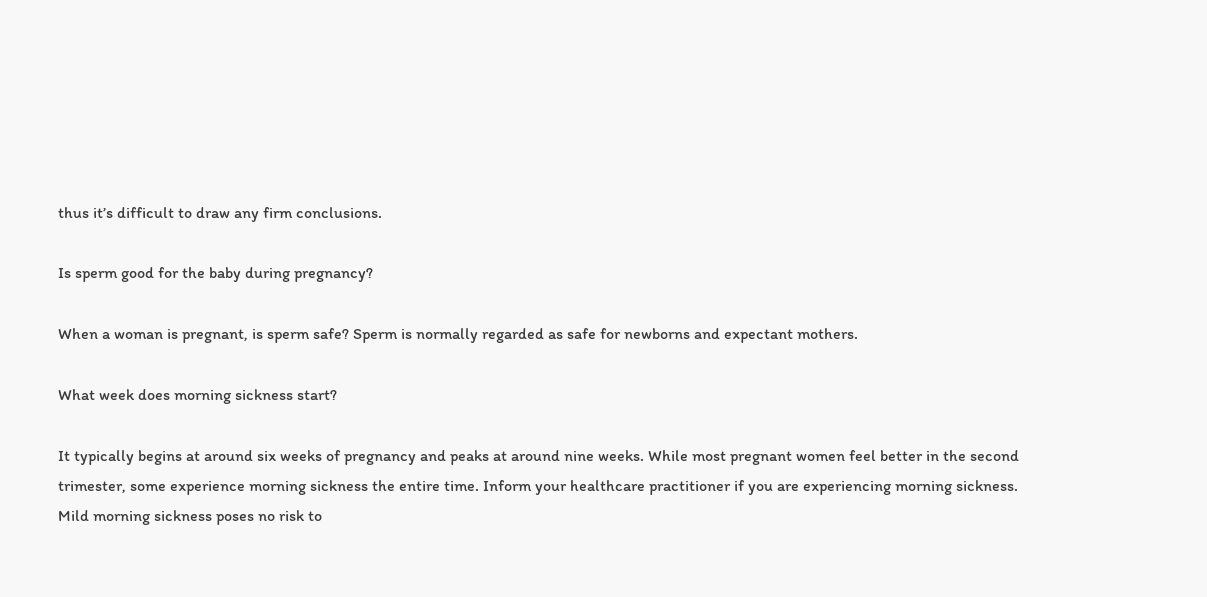thus it’s difficult to draw any firm conclusions.

Is sperm good for the baby during pregnancy?

When a woman is pregnant, is sperm safe? Sperm is normally regarded as safe for newborns and expectant mothers.

What week does morning sickness start?

It typically begins at around six weeks of pregnancy and peaks at around nine weeks. While most pregnant women feel better in the second trimester, some experience morning sickness the entire time. Inform your healthcare practitioner if you are experiencing morning sickness. Mild morning sickness poses no risk to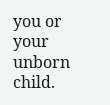you or your unborn child.